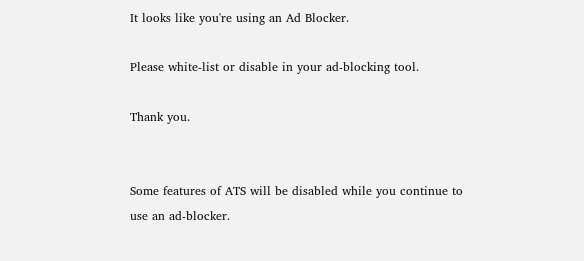It looks like you're using an Ad Blocker.

Please white-list or disable in your ad-blocking tool.

Thank you.


Some features of ATS will be disabled while you continue to use an ad-blocker.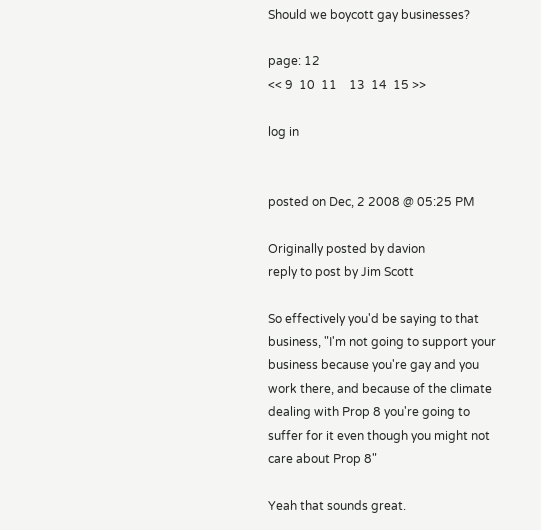Should we boycott gay businesses?

page: 12
<< 9  10  11    13  14  15 >>

log in


posted on Dec, 2 2008 @ 05:25 PM

Originally posted by davion
reply to post by Jim Scott

So effectively you'd be saying to that business, "I'm not going to support your business because you're gay and you work there, and because of the climate dealing with Prop 8 you're going to suffer for it even though you might not care about Prop 8"

Yeah that sounds great.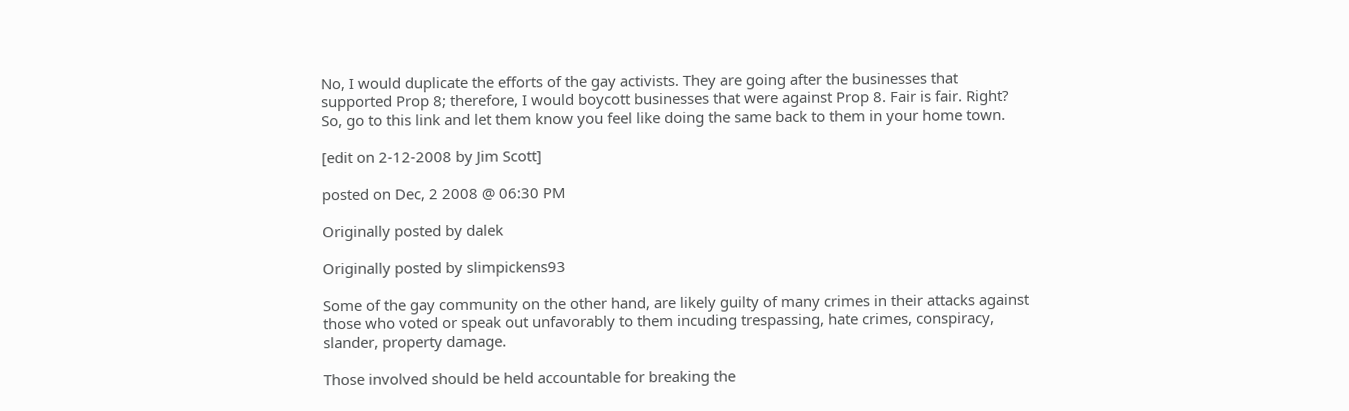No, I would duplicate the efforts of the gay activists. They are going after the businesses that supported Prop 8; therefore, I would boycott businesses that were against Prop 8. Fair is fair. Right? So, go to this link and let them know you feel like doing the same back to them in your home town.

[edit on 2-12-2008 by Jim Scott]

posted on Dec, 2 2008 @ 06:30 PM

Originally posted by dalek

Originally posted by slimpickens93

Some of the gay community on the other hand, are likely guilty of many crimes in their attacks against those who voted or speak out unfavorably to them incuding trespassing, hate crimes, conspiracy, slander, property damage.

Those involved should be held accountable for breaking the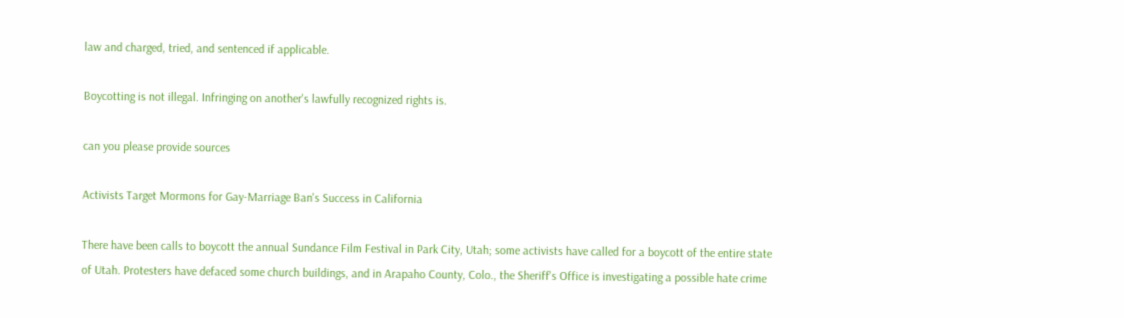law and charged, tried, and sentenced if applicable.

Boycotting is not illegal. Infringing on another's lawfully recognized rights is.

can you please provide sources

Activists Target Mormons for Gay-Marriage Ban's Success in California

There have been calls to boycott the annual Sundance Film Festival in Park City, Utah; some activists have called for a boycott of the entire state of Utah. Protesters have defaced some church buildings, and in Arapaho County, Colo., the Sheriff's Office is investigating a possible hate crime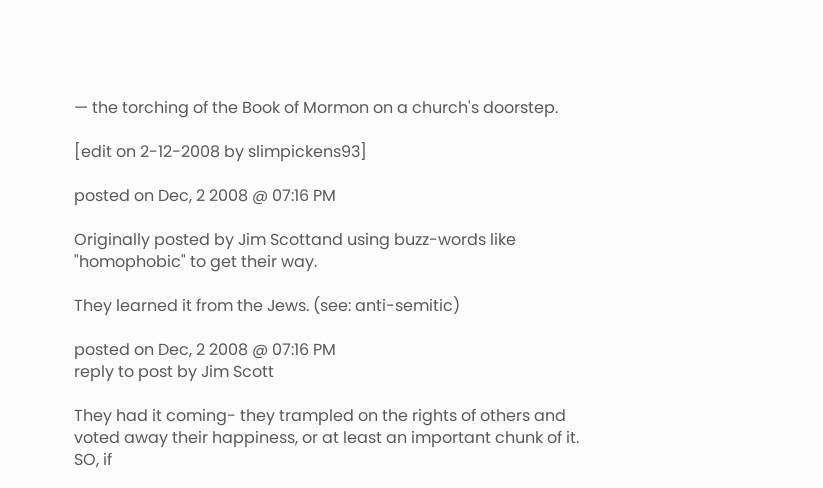— the torching of the Book of Mormon on a church's doorstep.

[edit on 2-12-2008 by slimpickens93]

posted on Dec, 2 2008 @ 07:16 PM

Originally posted by Jim Scottand using buzz-words like "homophobic" to get their way.

They learned it from the Jews. (see: anti-semitic)

posted on Dec, 2 2008 @ 07:16 PM
reply to post by Jim Scott

They had it coming- they trampled on the rights of others and voted away their happiness, or at least an important chunk of it. SO, if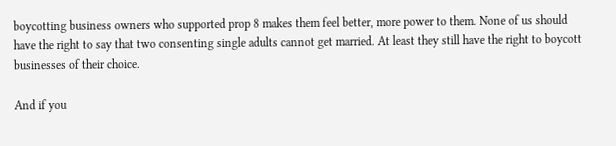boycotting business owners who supported prop 8 makes them feel better, more power to them. None of us should have the right to say that two consenting single adults cannot get married. At least they still have the right to boycott businesses of their choice.

And if you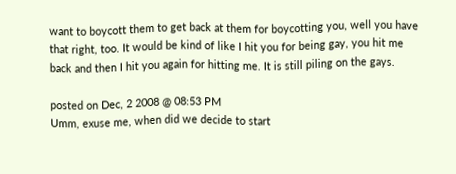want to boycott them to get back at them for boycotting you, well you have that right, too. It would be kind of like I hit you for being gay, you hit me back and then I hit you again for hitting me. It is still piling on the gays.

posted on Dec, 2 2008 @ 08:53 PM
Umm, exuse me, when did we decide to start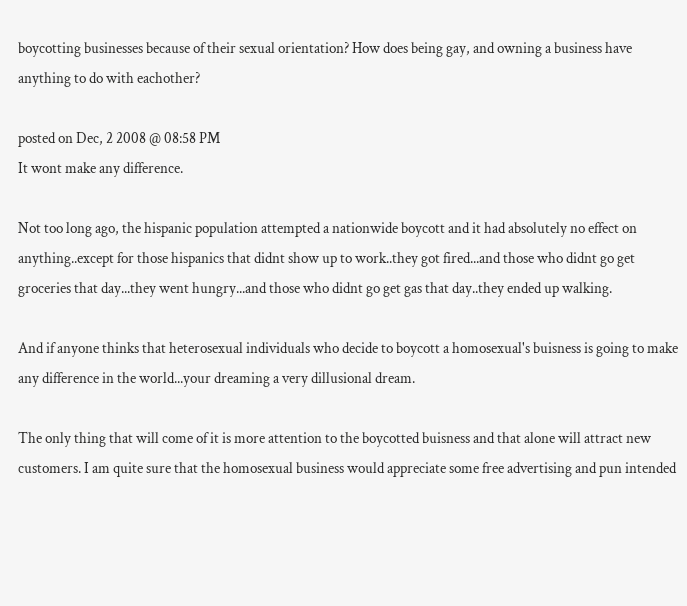boycotting businesses because of their sexual orientation? How does being gay, and owning a business have anything to do with eachother?

posted on Dec, 2 2008 @ 08:58 PM
It wont make any difference.

Not too long ago, the hispanic population attempted a nationwide boycott and it had absolutely no effect on anything..except for those hispanics that didnt show up to work..they got fired...and those who didnt go get groceries that day...they went hungry...and those who didnt go get gas that day..they ended up walking.

And if anyone thinks that heterosexual individuals who decide to boycott a homosexual's buisness is going to make any difference in the world...your dreaming a very dillusional dream.

The only thing that will come of it is more attention to the boycotted buisness and that alone will attract new customers. I am quite sure that the homosexual business would appreciate some free advertising and pun intended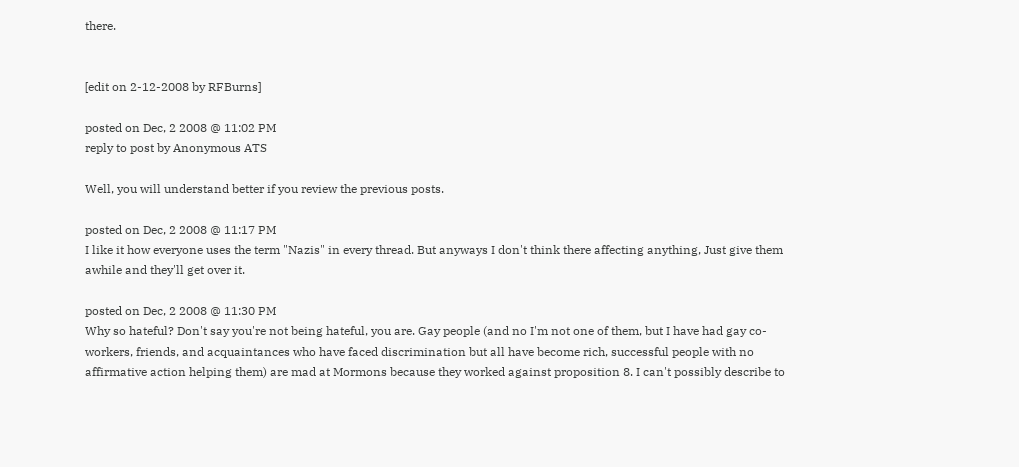there.


[edit on 2-12-2008 by RFBurns]

posted on Dec, 2 2008 @ 11:02 PM
reply to post by Anonymous ATS

Well, you will understand better if you review the previous posts.

posted on Dec, 2 2008 @ 11:17 PM
I like it how everyone uses the term "Nazis" in every thread. But anyways I don't think there affecting anything, Just give them awhile and they'll get over it.

posted on Dec, 2 2008 @ 11:30 PM
Why so hateful? Don't say you're not being hateful, you are. Gay people (and no I'm not one of them, but I have had gay co-workers, friends, and acquaintances who have faced discrimination but all have become rich, successful people with no affirmative action helping them) are mad at Mormons because they worked against proposition 8. I can't possibly describe to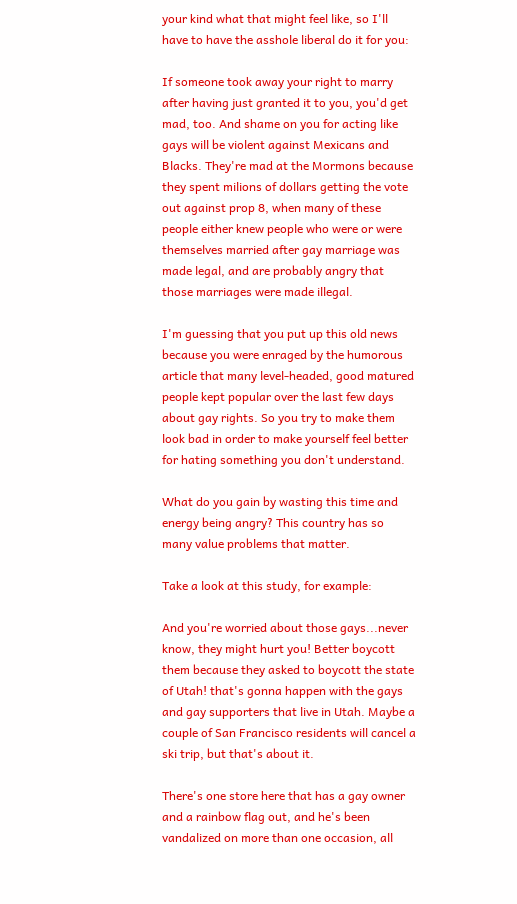your kind what that might feel like, so I'll have to have the asshole liberal do it for you:

If someone took away your right to marry after having just granted it to you, you'd get mad, too. And shame on you for acting like gays will be violent against Mexicans and Blacks. They're mad at the Mormons because they spent milions of dollars getting the vote out against prop 8, when many of these people either knew people who were or were themselves married after gay marriage was made legal, and are probably angry that those marriages were made illegal.

I'm guessing that you put up this old news because you were enraged by the humorous article that many level-headed, good matured people kept popular over the last few days about gay rights. So you try to make them look bad in order to make yourself feel better for hating something you don't understand.

What do you gain by wasting this time and energy being angry? This country has so many value problems that matter.

Take a look at this study, for example:

And you're worried about those gays...never know, they might hurt you! Better boycott them because they asked to boycott the state of Utah! that's gonna happen with the gays and gay supporters that live in Utah. Maybe a couple of San Francisco residents will cancel a ski trip, but that's about it.

There's one store here that has a gay owner and a rainbow flag out, and he's been vandalized on more than one occasion, all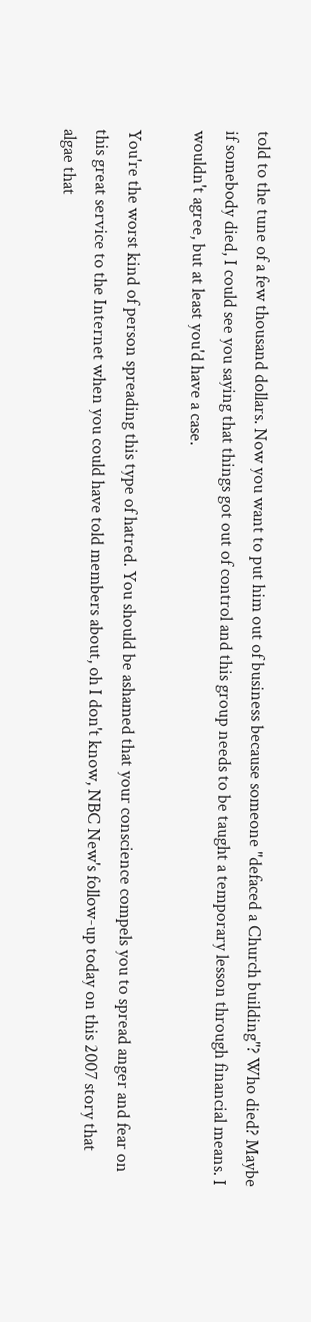told to the tune of a few thousand dollars. Now you want to put him out of business because someone "defaced a Church building"? Who died? Maybe if somebody died, I could see you saying that things got out of control and this group needs to be taught a temporary lesson through financial means. I wouldn't agree, but at least you'd have a case.

You're the worst kind of person spreading this type of hatred. You should be ashamed that your conscience compels you to spread anger and fear on this great service to the Internet when you could have told members about, oh I don't know, NBC New's follow-up today on this 2007 story that algae that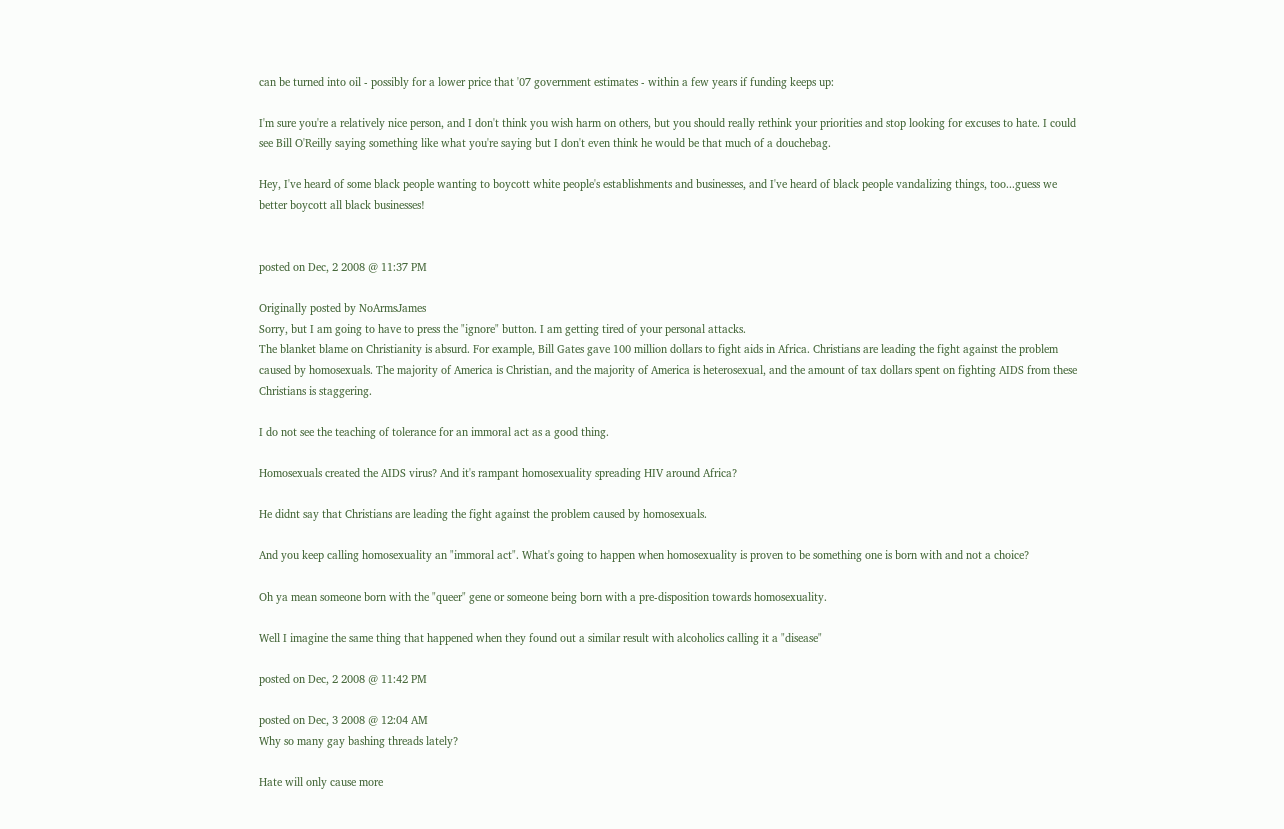can be turned into oil - possibly for a lower price that '07 government estimates - within a few years if funding keeps up:

I'm sure you're a relatively nice person, and I don't think you wish harm on others, but you should really rethink your priorities and stop looking for excuses to hate. I could see Bill O'Reilly saying something like what you're saying but I don't even think he would be that much of a douchebag.

Hey, I've heard of some black people wanting to boycott white people's establishments and businesses, and I've heard of black people vandalizing things, too...guess we better boycott all black businesses!


posted on Dec, 2 2008 @ 11:37 PM

Originally posted by NoArmsJames
Sorry, but I am going to have to press the "ignore" button. I am getting tired of your personal attacks.
The blanket blame on Christianity is absurd. For example, Bill Gates gave 100 million dollars to fight aids in Africa. Christians are leading the fight against the problem caused by homosexuals. The majority of America is Christian, and the majority of America is heterosexual, and the amount of tax dollars spent on fighting AIDS from these Christians is staggering.

I do not see the teaching of tolerance for an immoral act as a good thing.

Homosexuals created the AIDS virus? And it's rampant homosexuality spreading HIV around Africa?

He didnt say that Christians are leading the fight against the problem caused by homosexuals.

And you keep calling homosexuality an "immoral act". What's going to happen when homosexuality is proven to be something one is born with and not a choice?

Oh ya mean someone born with the "queer" gene or someone being born with a pre-disposition towards homosexuality.

Well I imagine the same thing that happened when they found out a similar result with alcoholics calling it a "disease"

posted on Dec, 2 2008 @ 11:42 PM

posted on Dec, 3 2008 @ 12:04 AM
Why so many gay bashing threads lately?

Hate will only cause more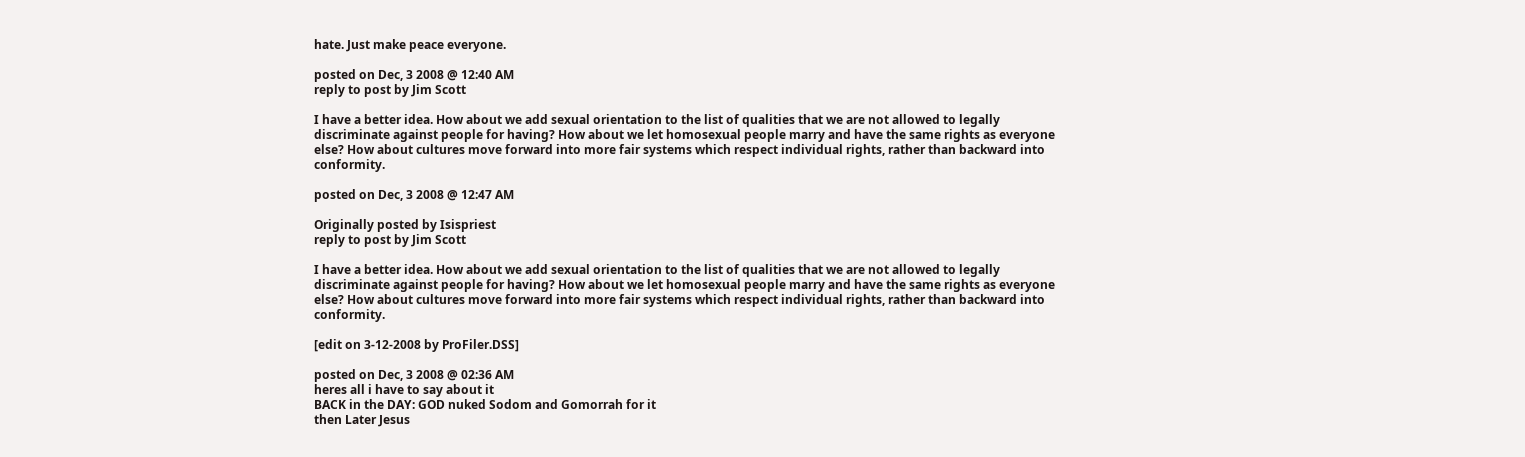hate. Just make peace everyone.

posted on Dec, 3 2008 @ 12:40 AM
reply to post by Jim Scott

I have a better idea. How about we add sexual orientation to the list of qualities that we are not allowed to legally discriminate against people for having? How about we let homosexual people marry and have the same rights as everyone else? How about cultures move forward into more fair systems which respect individual rights, rather than backward into conformity.

posted on Dec, 3 2008 @ 12:47 AM

Originally posted by Isispriest
reply to post by Jim Scott

I have a better idea. How about we add sexual orientation to the list of qualities that we are not allowed to legally discriminate against people for having? How about we let homosexual people marry and have the same rights as everyone else? How about cultures move forward into more fair systems which respect individual rights, rather than backward into conformity.

[edit on 3-12-2008 by ProFiler.DSS]

posted on Dec, 3 2008 @ 02:36 AM
heres all i have to say about it
BACK in the DAY: GOD nuked Sodom and Gomorrah for it
then Later Jesus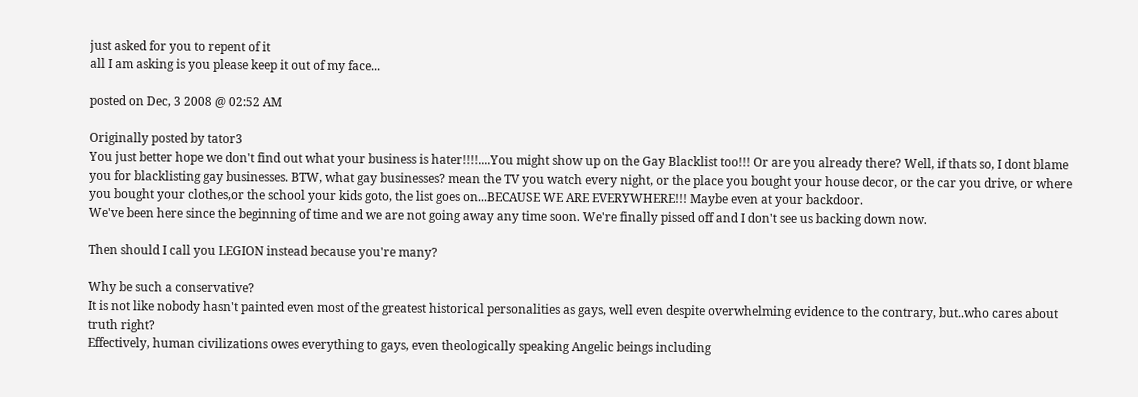just asked for you to repent of it
all I am asking is you please keep it out of my face...

posted on Dec, 3 2008 @ 02:52 AM

Originally posted by tator3
You just better hope we don't find out what your business is hater!!!!....You might show up on the Gay Blacklist too!!! Or are you already there? Well, if thats so, I dont blame you for blacklisting gay businesses. BTW, what gay businesses? mean the TV you watch every night, or the place you bought your house decor, or the car you drive, or where you bought your clothes,or the school your kids goto, the list goes on...BECAUSE WE ARE EVERYWHERE!!! Maybe even at your backdoor.
We've been here since the beginning of time and we are not going away any time soon. We're finally pissed off and I don't see us backing down now.

Then should I call you LEGION instead because you're many?

Why be such a conservative?
It is not like nobody hasn't painted even most of the greatest historical personalities as gays, well even despite overwhelming evidence to the contrary, but..who cares about truth right?
Effectively, human civilizations owes everything to gays, even theologically speaking Angelic beings including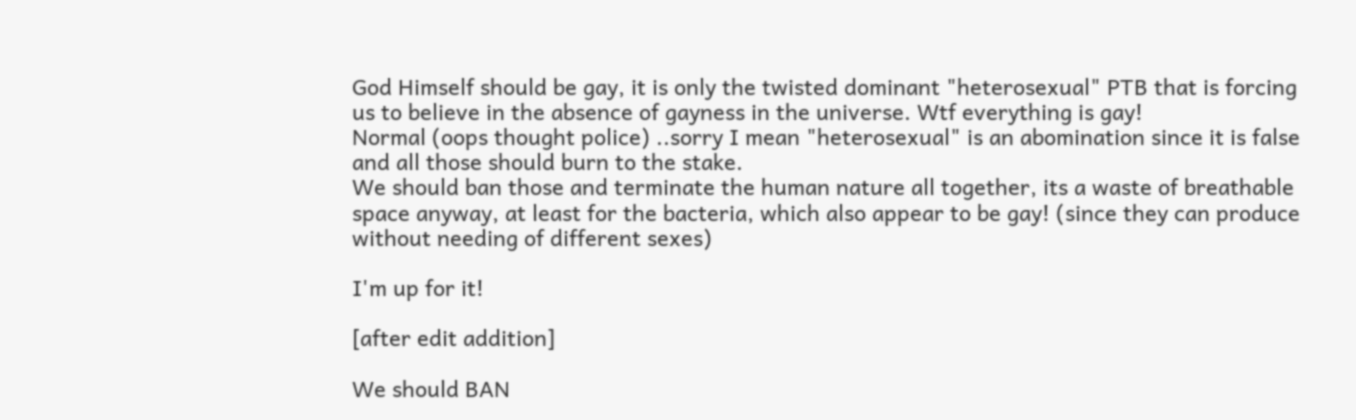God Himself should be gay, it is only the twisted dominant "heterosexual" PTB that is forcing us to believe in the absence of gayness in the universe. Wtf everything is gay!
Normal (oops thought police) ..sorry I mean "heterosexual" is an abomination since it is false and all those should burn to the stake.
We should ban those and terminate the human nature all together, its a waste of breathable space anyway, at least for the bacteria, which also appear to be gay! (since they can produce without needing of different sexes)

I'm up for it!

[after edit addition]

We should BAN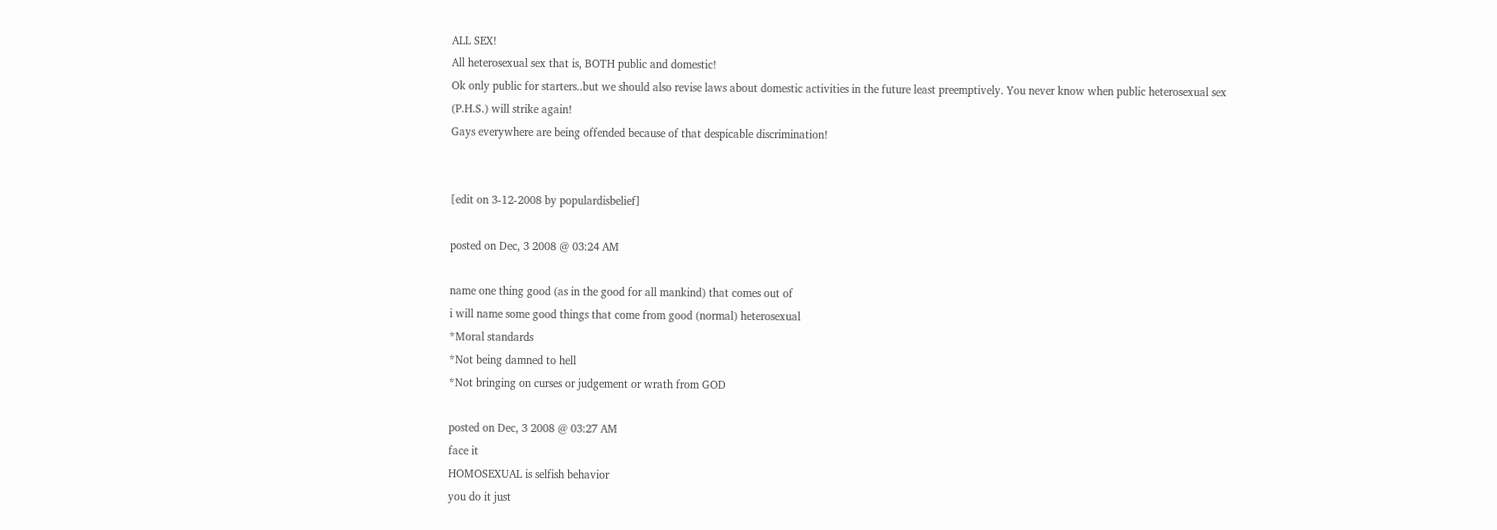ALL SEX!
All heterosexual sex that is, BOTH public and domestic!
Ok only public for starters..but we should also revise laws about domestic activities in the future least preemptively. You never know when public heterosexual sex (P.H.S.) will strike again!
Gays everywhere are being offended because of that despicable discrimination!


[edit on 3-12-2008 by populardisbelief]

posted on Dec, 3 2008 @ 03:24 AM

name one thing good (as in the good for all mankind) that comes out of
i will name some good things that come from good (normal) heterosexual
*Moral standards
*Not being damned to hell
*Not bringing on curses or judgement or wrath from GOD

posted on Dec, 3 2008 @ 03:27 AM
face it
HOMOSEXUAL is selfish behavior
you do it just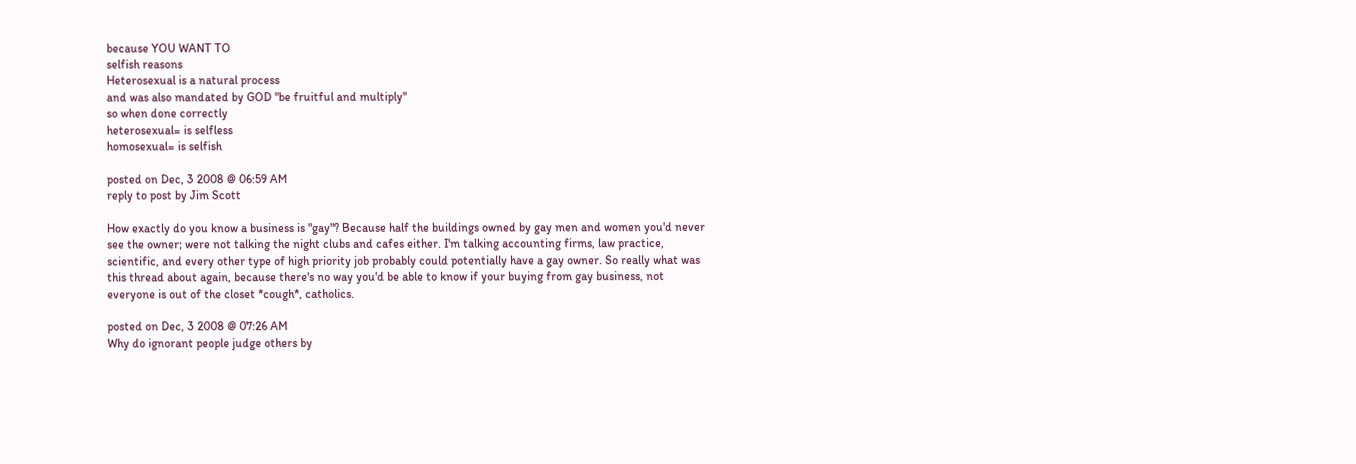because YOU WANT TO
selfish reasons
Heterosexual is a natural process
and was also mandated by GOD "be fruitful and multiply"
so when done correctly
heterosexual= is selfless
homosexual= is selfish

posted on Dec, 3 2008 @ 06:59 AM
reply to post by Jim Scott

How exactly do you know a business is "gay"? Because half the buildings owned by gay men and women you'd never see the owner; were not talking the night clubs and cafes either. I'm talking accounting firms, law practice, scientific, and every other type of high priority job probably could potentially have a gay owner. So really what was this thread about again, because there's no way you'd be able to know if your buying from gay business, not everyone is out of the closet *cough*, catholics.

posted on Dec, 3 2008 @ 07:26 AM
Why do ignorant people judge others by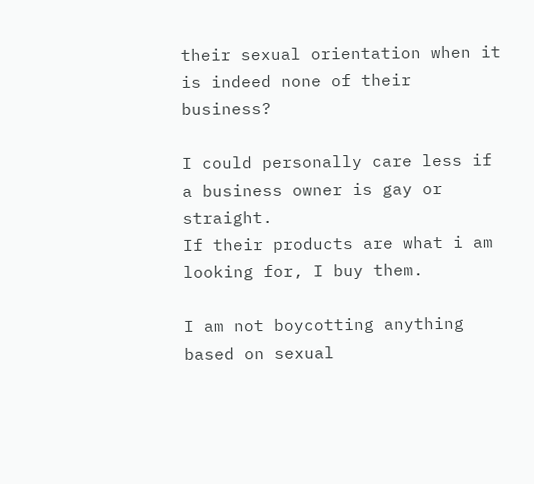their sexual orientation when it is indeed none of their business?

I could personally care less if a business owner is gay or straight.
If their products are what i am looking for, I buy them.

I am not boycotting anything based on sexual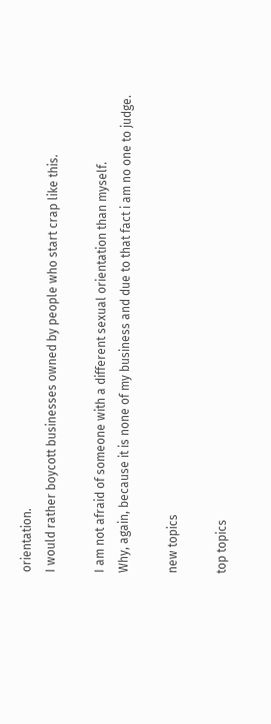orientation.
I would rather boycott businesses owned by people who start crap like this.

I am not afraid of someone with a different sexual orientation than myself.
Why, again, because it is none of my business and due to that fact i am no one to judge.

new topics

top topics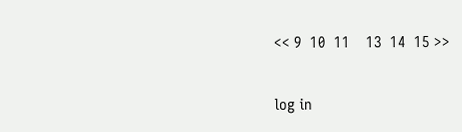<< 9  10  11    13  14  15 >>

log in